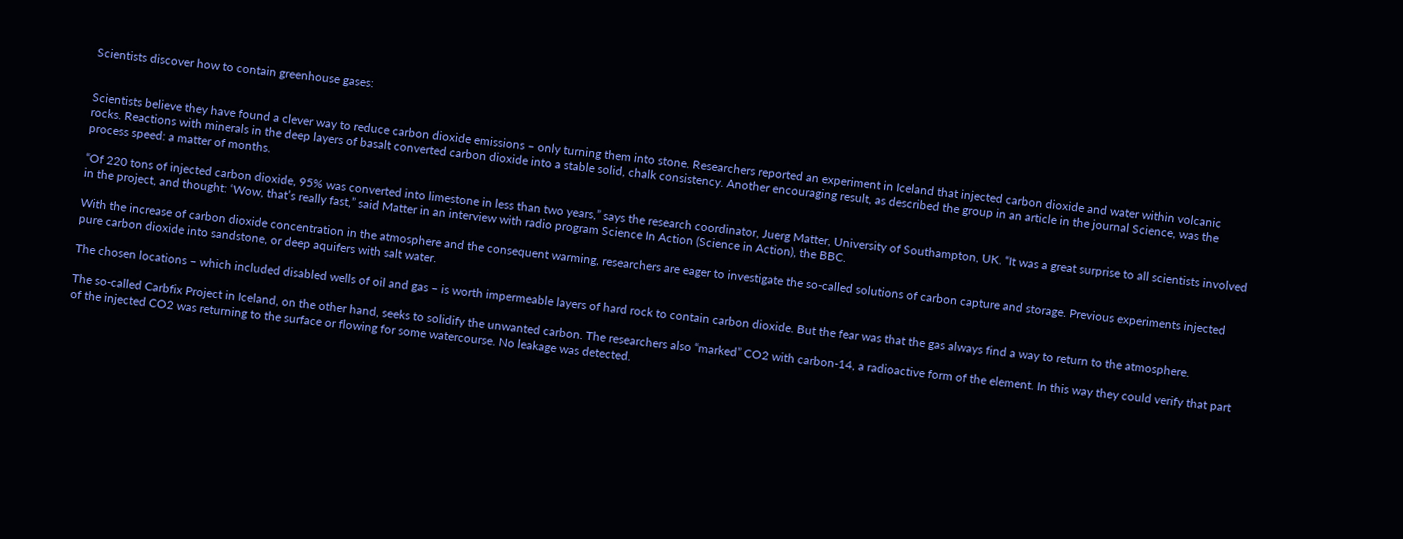Scientists discover how to contain greenhouse gases:


Scientists believe they have found a clever way to reduce carbon dioxide emissions – only turning them into stone. Researchers reported an experiment in Iceland that injected carbon dioxide and water within volcanic rocks. Reactions with minerals in the deep layers of basalt converted carbon dioxide into a stable solid, chalk consistency. Another encouraging result, as described the group in an article in the journal Science, was the process speed: a matter of months.

“Of 220 tons of injected carbon dioxide, 95% was converted into limestone in less than two years,” says the research coordinator, Juerg Matter, University of Southampton, UK. “It was a great surprise to all scientists involved in the project, and thought: ‘Wow, that’s really fast,” said Matter in an interview with radio program Science In Action (Science in Action), the BBC.

With the increase of carbon dioxide concentration in the atmosphere and the consequent warming, researchers are eager to investigate the so-called solutions of carbon capture and storage. Previous experiments injected pure carbon dioxide into sandstone, or deep aquifers with salt water.

The chosen locations – which included disabled wells of oil and gas – is worth impermeable layers of hard rock to contain carbon dioxide. But the fear was that the gas always find a way to return to the atmosphere.

The so-called Carbfix Project in Iceland, on the other hand, seeks to solidify the unwanted carbon. The researchers also “marked” CO2 with carbon-14, a radioactive form of the element. In this way they could verify that part of the injected CO2 was returning to the surface or flowing for some watercourse. No leakage was detected.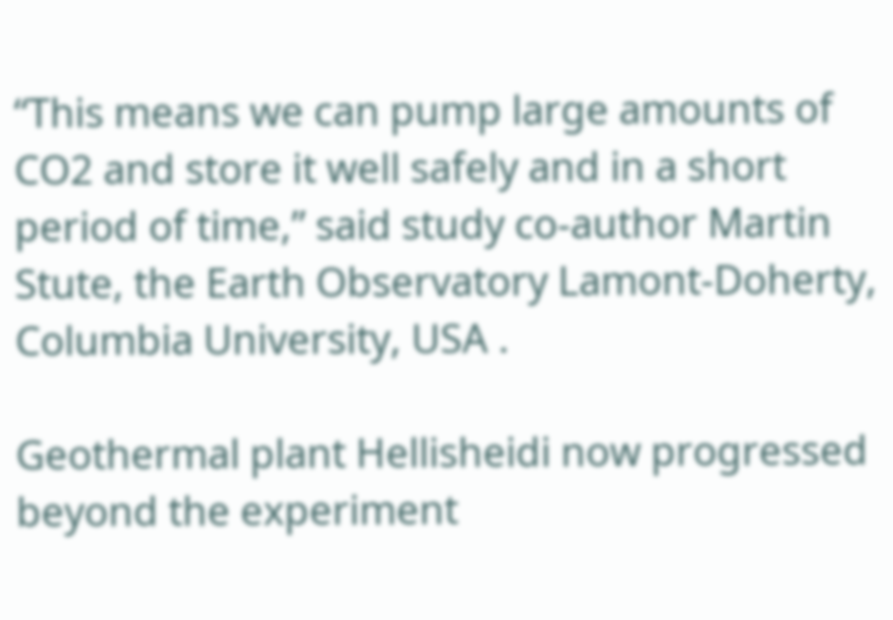“This means we can pump large amounts of CO2 and store it well safely and in a short period of time,” said study co-author Martin Stute, the Earth Observatory Lamont-Doherty, Columbia University, USA .

Geothermal plant Hellisheidi now progressed beyond the experiment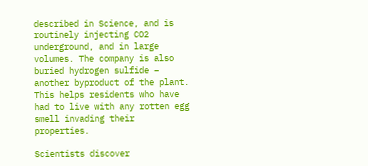described in Science, and is routinely injecting CO2 underground, and in large volumes. The company is also buried hydrogen sulfide – another byproduct of the plant. This helps residents who have had to live with any rotten egg smell invading their properties.

Scientists discover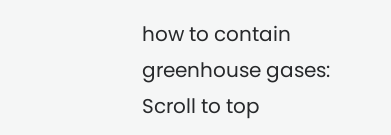how to contain greenhouse gases:
Scroll to top